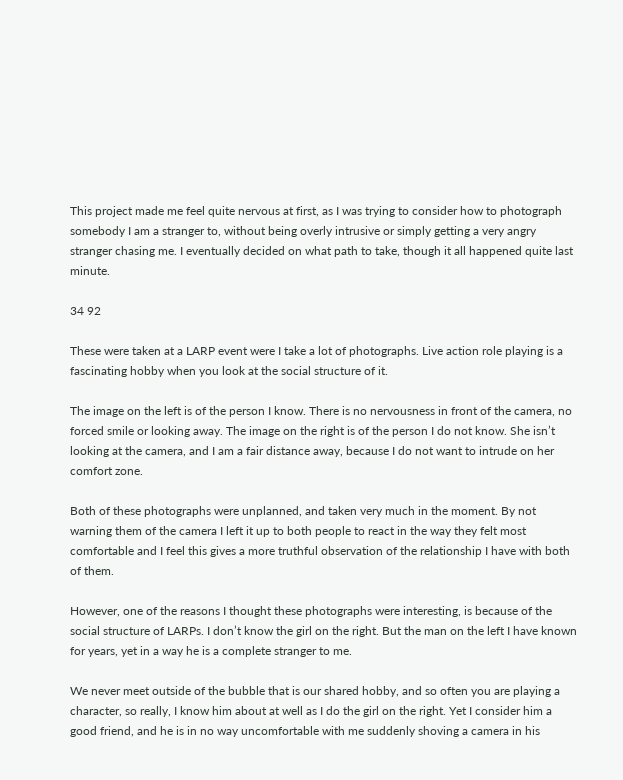This project made me feel quite nervous at first, as I was trying to consider how to photograph somebody I am a stranger to, without being overly intrusive or simply getting a very angry stranger chasing me. I eventually decided on what path to take, though it all happened quite last minute.

34 92

These were taken at a LARP event were I take a lot of photographs. Live action role playing is a fascinating hobby when you look at the social structure of it.

The image on the left is of the person I know. There is no nervousness in front of the camera, no forced smile or looking away. The image on the right is of the person I do not know. She isn’t looking at the camera, and I am a fair distance away, because I do not want to intrude on her comfort zone.

Both of these photographs were unplanned, and taken very much in the moment. By not warning them of the camera I left it up to both people to react in the way they felt most comfortable and I feel this gives a more truthful observation of the relationship I have with both of them.

However, one of the reasons I thought these photographs were interesting, is because of the social structure of LARPs. I don’t know the girl on the right. But the man on the left I have known for years, yet in a way he is a complete stranger to me.

We never meet outside of the bubble that is our shared hobby, and so often you are playing a character, so really, I know him about at well as I do the girl on the right. Yet I consider him a good friend, and he is in no way uncomfortable with me suddenly shoving a camera in his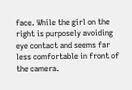face. While the girl on the right is purposely avoiding eye contact and seems far less comfortable in front of the camera.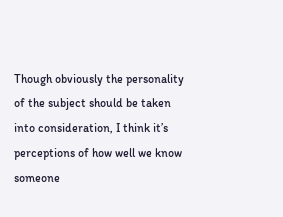Though obviously the personality of the subject should be taken into consideration, I think it’s perceptions of how well we know someone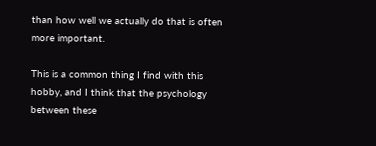than how well we actually do that is often more important.

This is a common thing I find with this hobby, and I think that the psychology between these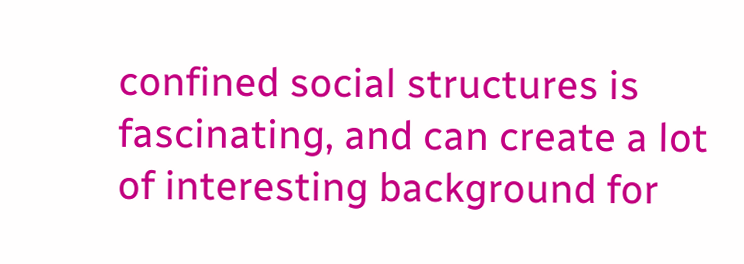confined social structures is fascinating, and can create a lot of interesting background for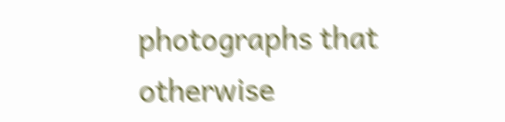photographs that otherwise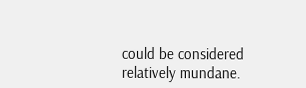could be considered relatively mundane.